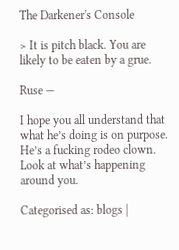The Darkener's Console

> It is pitch black. You are likely to be eaten by a grue.

Ruse —

I hope you all understand that what he’s doing is on purpose. He’s a fucking rodeo clown. Look at what’s happening around you.

Categorised as: blogs |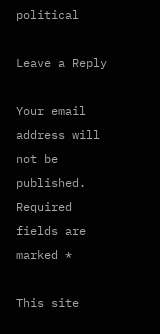political

Leave a Reply

Your email address will not be published. Required fields are marked *

This site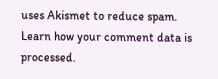uses Akismet to reduce spam. Learn how your comment data is processed.